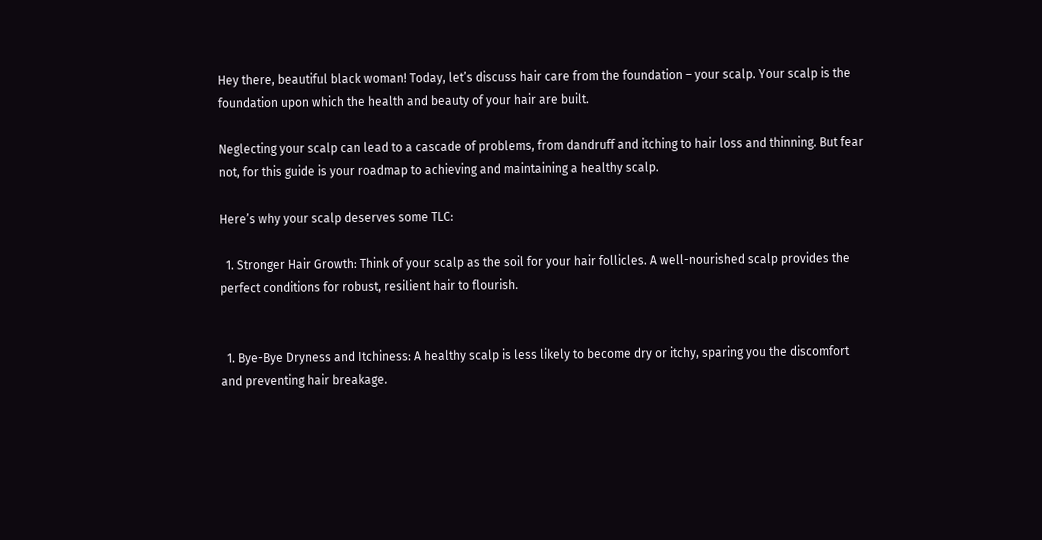Hey there, beautiful black woman! Today, let’s discuss hair care from the foundation – your scalp. Your scalp is the foundation upon which the health and beauty of your hair are built.

Neglecting your scalp can lead to a cascade of problems, from dandruff and itching to hair loss and thinning. But fear not, for this guide is your roadmap to achieving and maintaining a healthy scalp.

Here’s why your scalp deserves some TLC:

  1. Stronger Hair Growth: Think of your scalp as the soil for your hair follicles. A well-nourished scalp provides the perfect conditions for robust, resilient hair to flourish.


  1. Bye-Bye Dryness and Itchiness: A healthy scalp is less likely to become dry or itchy, sparing you the discomfort and preventing hair breakage.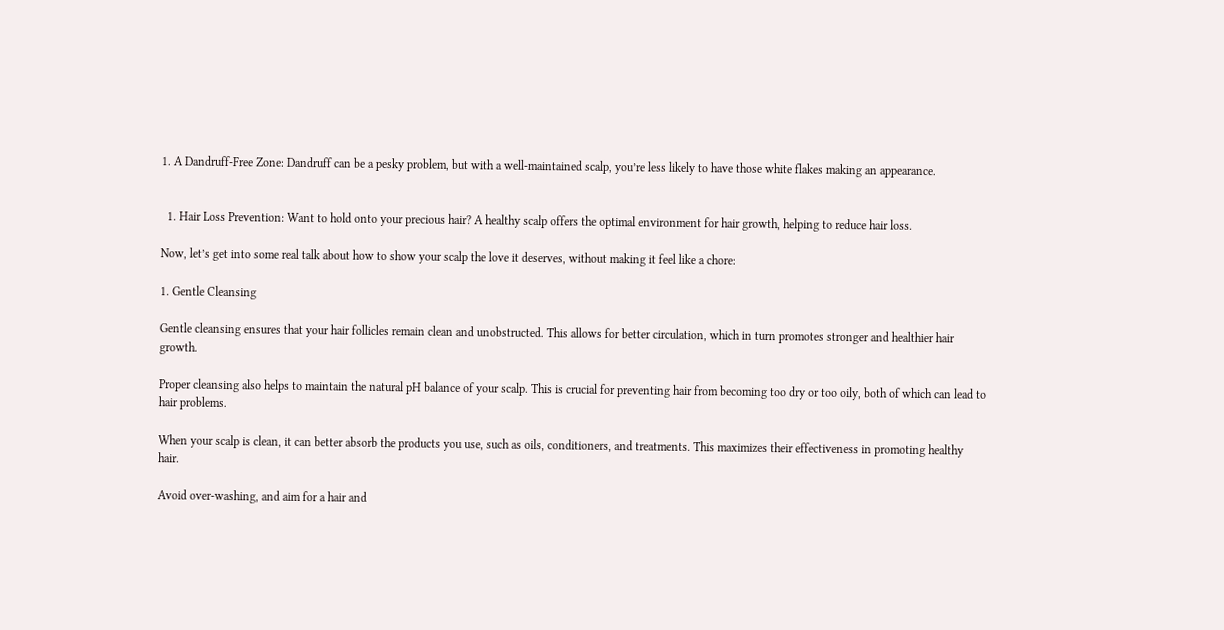1. A Dandruff-Free Zone: Dandruff can be a pesky problem, but with a well-maintained scalp, you’re less likely to have those white flakes making an appearance.


  1. Hair Loss Prevention: Want to hold onto your precious hair? A healthy scalp offers the optimal environment for hair growth, helping to reduce hair loss.

Now, let’s get into some real talk about how to show your scalp the love it deserves, without making it feel like a chore:

1. Gentle Cleansing

Gentle cleansing ensures that your hair follicles remain clean and unobstructed. This allows for better circulation, which in turn promotes stronger and healthier hair growth.

Proper cleansing also helps to maintain the natural pH balance of your scalp. This is crucial for preventing hair from becoming too dry or too oily, both of which can lead to hair problems.

When your scalp is clean, it can better absorb the products you use, such as oils, conditioners, and treatments. This maximizes their effectiveness in promoting healthy hair.

Avoid over-washing, and aim for a hair and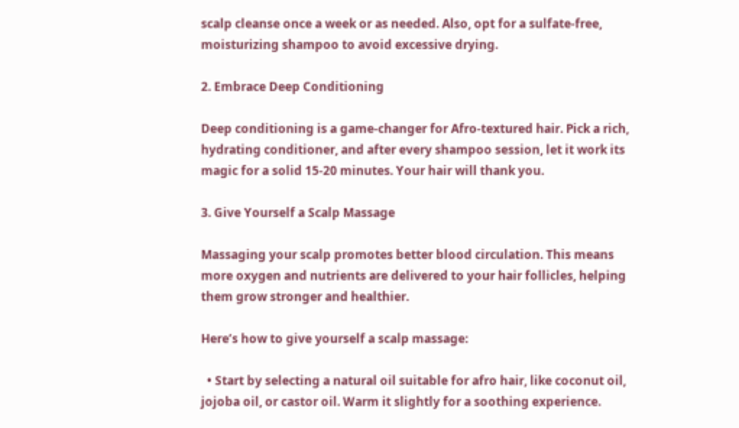scalp cleanse once a week or as needed. Also, opt for a sulfate-free, moisturizing shampoo to avoid excessive drying.

2. Embrace Deep Conditioning

Deep conditioning is a game-changer for Afro-textured hair. Pick a rich, hydrating conditioner, and after every shampoo session, let it work its magic for a solid 15-20 minutes. Your hair will thank you.

3. Give Yourself a Scalp Massage

Massaging your scalp promotes better blood circulation. This means more oxygen and nutrients are delivered to your hair follicles, helping them grow stronger and healthier.

Here’s how to give yourself a scalp massage:

  • Start by selecting a natural oil suitable for afro hair, like coconut oil, jojoba oil, or castor oil. Warm it slightly for a soothing experience.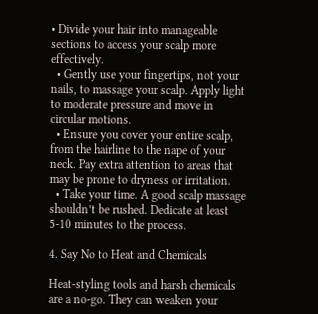• Divide your hair into manageable sections to access your scalp more effectively.
  • Gently use your fingertips, not your nails, to massage your scalp. Apply light to moderate pressure and move in circular motions.
  • Ensure you cover your entire scalp, from the hairline to the nape of your neck. Pay extra attention to areas that may be prone to dryness or irritation.
  • Take your time. A good scalp massage shouldn’t be rushed. Dedicate at least 5-10 minutes to the process.

4. Say No to Heat and Chemicals

Heat-styling tools and harsh chemicals are a no-go. They can weaken your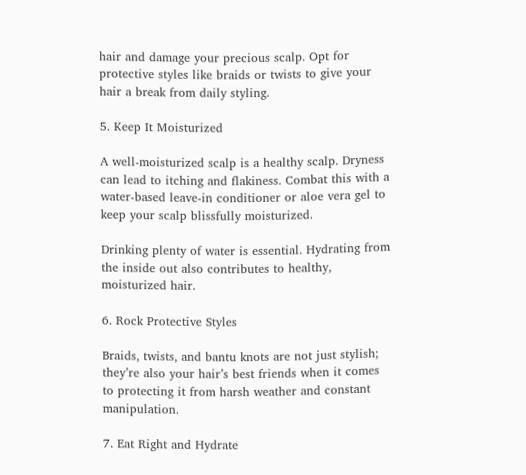hair and damage your precious scalp. Opt for protective styles like braids or twists to give your hair a break from daily styling.

5. Keep It Moisturized

A well-moisturized scalp is a healthy scalp. Dryness can lead to itching and flakiness. Combat this with a water-based leave-in conditioner or aloe vera gel to keep your scalp blissfully moisturized.

Drinking plenty of water is essential. Hydrating from the inside out also contributes to healthy, moisturized hair.

6. Rock Protective Styles

Braids, twists, and bantu knots are not just stylish; they’re also your hair’s best friends when it comes to protecting it from harsh weather and constant manipulation.

7. Eat Right and Hydrate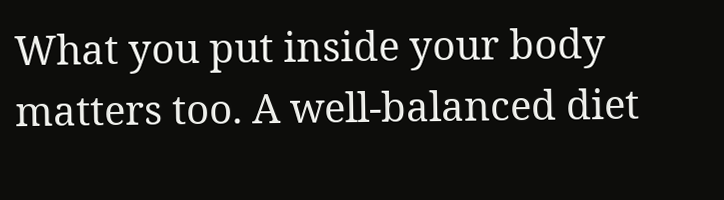What you put inside your body matters too. A well-balanced diet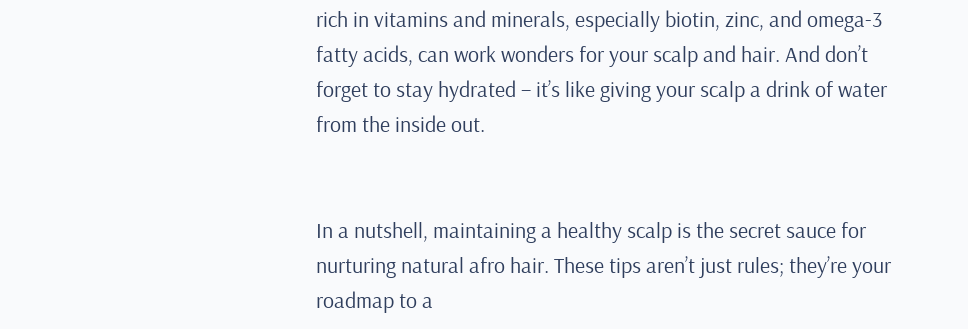rich in vitamins and minerals, especially biotin, zinc, and omega-3 fatty acids, can work wonders for your scalp and hair. And don’t forget to stay hydrated – it’s like giving your scalp a drink of water from the inside out.


In a nutshell, maintaining a healthy scalp is the secret sauce for nurturing natural afro hair. These tips aren’t just rules; they’re your roadmap to a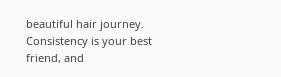beautiful hair journey. Consistency is your best friend, and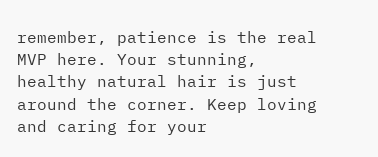remember, patience is the real MVP here. Your stunning, healthy natural hair is just around the corner. Keep loving and caring for your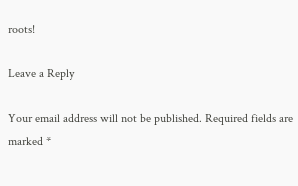roots!

Leave a Reply

Your email address will not be published. Required fields are marked *